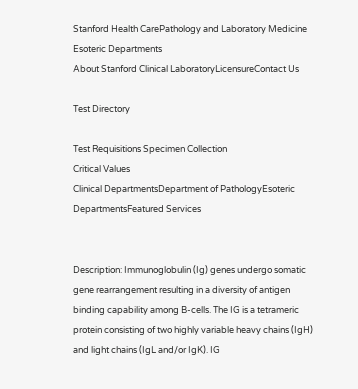Stanford Health CarePathology and Laboratory Medicine
Esoteric Departments
About Stanford Clinical LaboratoryLicensureContact Us

Test Directory

Test Requisitions Specimen Collection
Critical Values
Clinical DepartmentsDepartment of PathologyEsoteric DepartmentsFeatured Services


Description: Immunoglobulin (Ig) genes undergo somatic gene rearrangement resulting in a diversity of antigen binding capability among B-cells. The IG is a tetrameric protein consisting of two highly variable heavy chains (IgH) and light chains (IgL and/or IgK). IG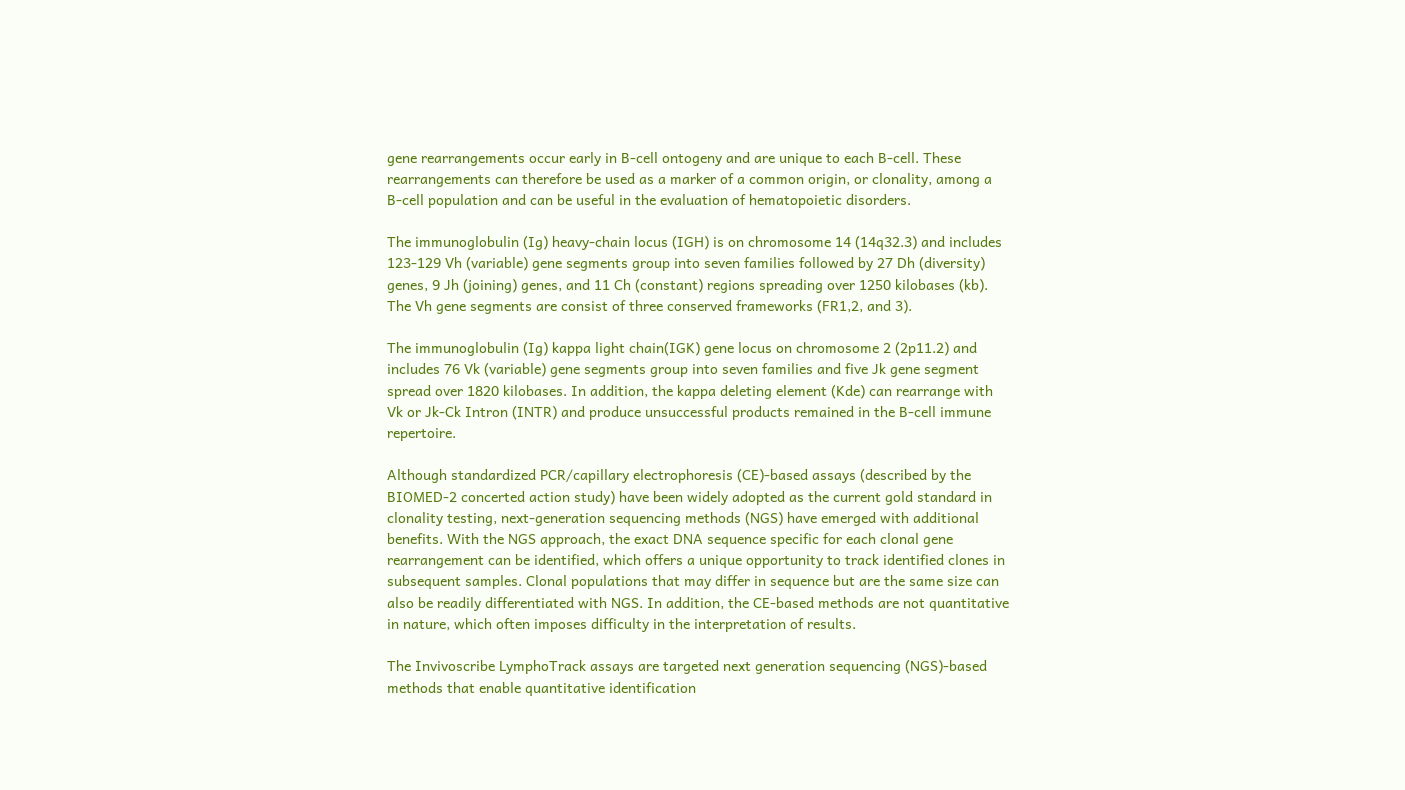gene rearrangements occur early in B-cell ontogeny and are unique to each B-cell. These rearrangements can therefore be used as a marker of a common origin, or clonality, among a B-cell population and can be useful in the evaluation of hematopoietic disorders.

The immunoglobulin (Ig) heavy-chain locus (IGH) is on chromosome 14 (14q32.3) and includes 123-129 Vh (variable) gene segments group into seven families followed by 27 Dh (diversity) genes, 9 Jh (joining) genes, and 11 Ch (constant) regions spreading over 1250 kilobases (kb). The Vh gene segments are consist of three conserved frameworks (FR1,2, and 3).

The immunoglobulin (Ig) kappa light chain(IGK) gene locus on chromosome 2 (2p11.2) and includes 76 Vk (variable) gene segments group into seven families and five Jk gene segment spread over 1820 kilobases. In addition, the kappa deleting element (Kde) can rearrange with Vk or Jk-Ck Intron (INTR) and produce unsuccessful products remained in the B-cell immune repertoire.

Although standardized PCR/capillary electrophoresis (CE)-based assays (described by the BIOMED-2 concerted action study) have been widely adopted as the current gold standard in clonality testing, next-generation sequencing methods (NGS) have emerged with additional benefits. With the NGS approach, the exact DNA sequence specific for each clonal gene rearrangement can be identified, which offers a unique opportunity to track identified clones in subsequent samples. Clonal populations that may differ in sequence but are the same size can also be readily differentiated with NGS. In addition, the CE-based methods are not quantitative in nature, which often imposes difficulty in the interpretation of results.

The Invivoscribe LymphoTrack assays are targeted next generation sequencing (NGS)-based methods that enable quantitative identification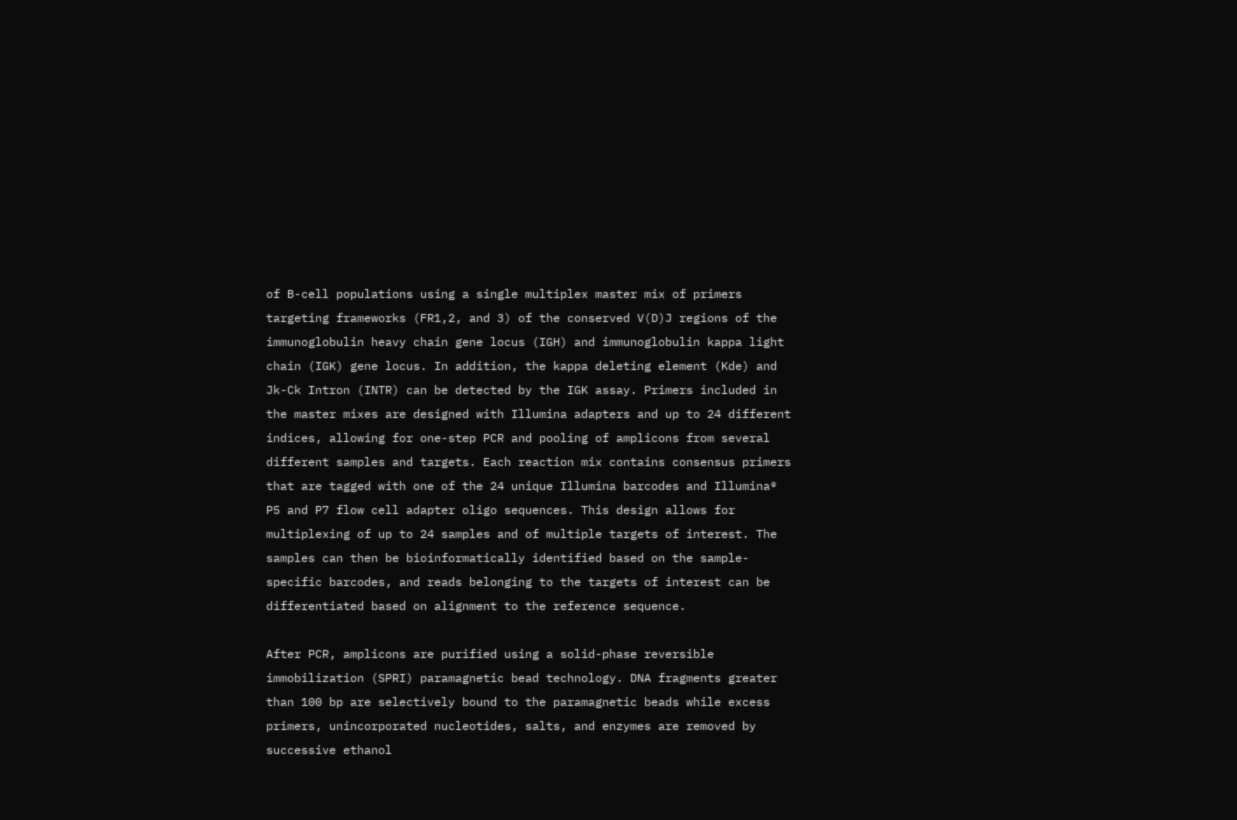of B-cell populations using a single multiplex master mix of primers targeting frameworks (FR1,2, and 3) of the conserved V(D)J regions of the immunoglobulin heavy chain gene locus (IGH) and immunoglobulin kappa light chain (IGK) gene locus. In addition, the kappa deleting element (Kde) and Jk-Ck Intron (INTR) can be detected by the IGK assay. Primers included in the master mixes are designed with Illumina adapters and up to 24 different indices, allowing for one-step PCR and pooling of amplicons from several different samples and targets. Each reaction mix contains consensus primers that are tagged with one of the 24 unique Illumina barcodes and Illumina® P5 and P7 flow cell adapter oligo sequences. This design allows for multiplexing of up to 24 samples and of multiple targets of interest. The samples can then be bioinformatically identified based on the sample-specific barcodes, and reads belonging to the targets of interest can be differentiated based on alignment to the reference sequence.

After PCR, amplicons are purified using a solid-phase reversible immobilization (SPRI) paramagnetic bead technology. DNA fragments greater than 100 bp are selectively bound to the paramagnetic beads while excess primers, unincorporated nucleotides, salts, and enzymes are removed by successive ethanol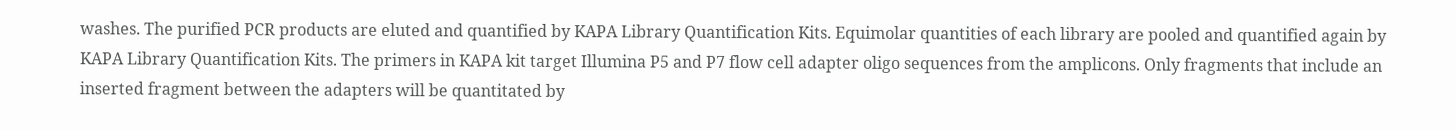washes. The purified PCR products are eluted and quantified by KAPA Library Quantification Kits. Equimolar quantities of each library are pooled and quantified again by KAPA Library Quantification Kits. The primers in KAPA kit target Illumina P5 and P7 flow cell adapter oligo sequences from the amplicons. Only fragments that include an inserted fragment between the adapters will be quantitated by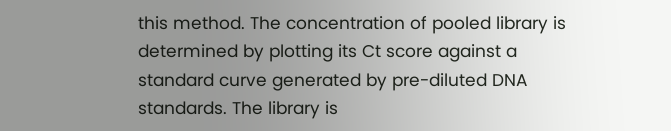this method. The concentration of pooled library is determined by plotting its Ct score against a standard curve generated by pre-diluted DNA standards. The library is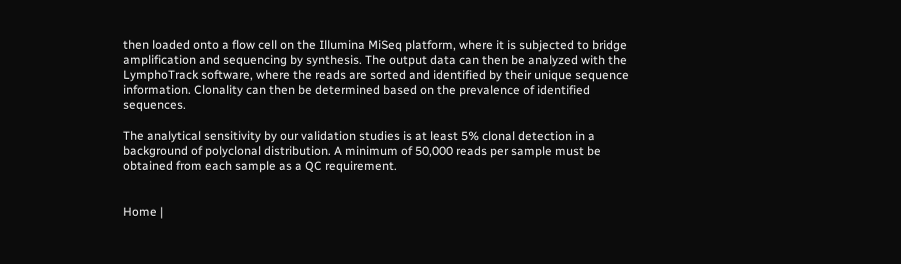then loaded onto a flow cell on the Illumina MiSeq platform, where it is subjected to bridge amplification and sequencing by synthesis. The output data can then be analyzed with the LymphoTrack software, where the reads are sorted and identified by their unique sequence information. Clonality can then be determined based on the prevalence of identified sequences.

The analytical sensitivity by our validation studies is at least 5% clonal detection in a background of polyclonal distribution. A minimum of 50,000 reads per sample must be obtained from each sample as a QC requirement.


Home |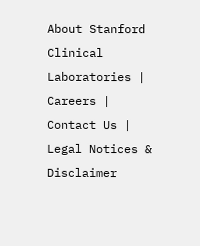About Stanford Clinical Laboratories | Careers | Contact Us | Legal Notices & Disclaimer